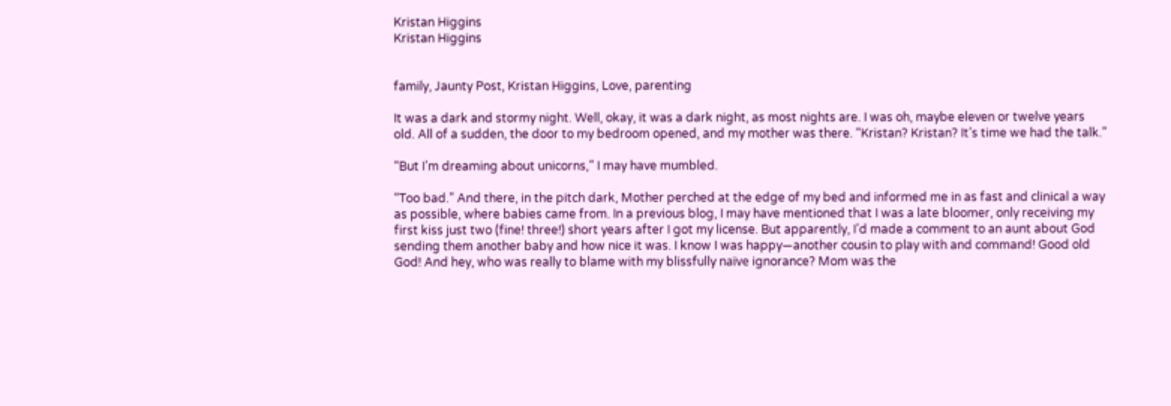Kristan Higgins
Kristan Higgins


family, Jaunty Post, Kristan Higgins, Love, parenting

It was a dark and stormy night. Well, okay, it was a dark night, as most nights are. I was oh, maybe eleven or twelve years old. All of a sudden, the door to my bedroom opened, and my mother was there. “Kristan? Kristan? It’s time we had the talk.”

“But I’m dreaming about unicorns,” I may have mumbled.

“Too bad.” And there, in the pitch dark, Mother perched at the edge of my bed and informed me in as fast and clinical a way as possible, where babies came from. In a previous blog, I may have mentioned that I was a late bloomer, only receiving my first kiss just two (fine! three!) short years after I got my license. But apparently, I’d made a comment to an aunt about God sending them another baby and how nice it was. I know I was happy—another cousin to play with and command! Good old God! And hey, who was really to blame with my blissfully naïve ignorance? Mom was the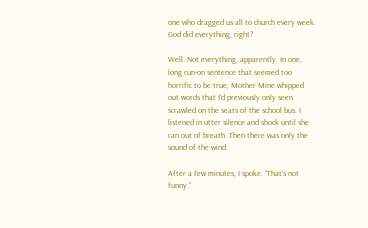one who dragged us all to church every week. God did everything, right?

Well. Not everything, apparently. In one, long run-on sentence that seemed too horrific to be true, Mother Mine whipped out words that I’d previously only seen scrawled on the seats of the school bus. I listened in utter silence and shock until she ran out of breath. Then there was only the sound of the wind.

After a few minutes, I spoke. “That’s not funny.”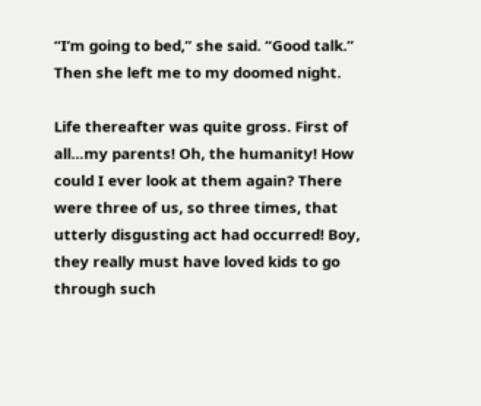“I’m going to bed,” she said. “Good talk.” Then she left me to my doomed night.

Life thereafter was quite gross. First of all…my parents! Oh, the humanity! How could I ever look at them again? There were three of us, so three times, that utterly disgusting act had occurred! Boy, they really must have loved kids to go through such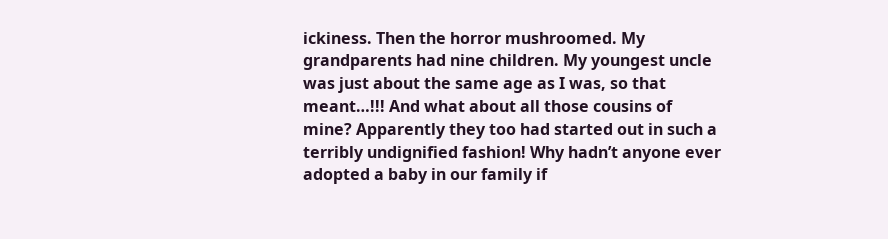ickiness. Then the horror mushroomed. My grandparents had nine children. My youngest uncle was just about the same age as I was, so that meant…!!! And what about all those cousins of mine? Apparently they too had started out in such a terribly undignified fashion! Why hadn’t anyone ever adopted a baby in our family if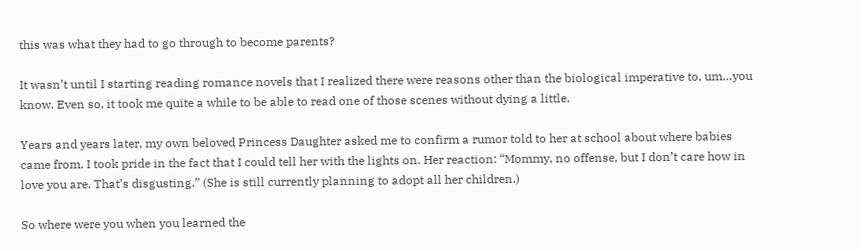this was what they had to go through to become parents?

It wasn’t until I starting reading romance novels that I realized there were reasons other than the biological imperative to, um…you know. Even so, it took me quite a while to be able to read one of those scenes without dying a little.

Years and years later, my own beloved Princess Daughter asked me to confirm a rumor told to her at school about where babies came from. I took pride in the fact that I could tell her with the lights on. Her reaction: “Mommy, no offense, but I don’t care how in love you are. That’s disgusting.” (She is still currently planning to adopt all her children.)

So where were you when you learned the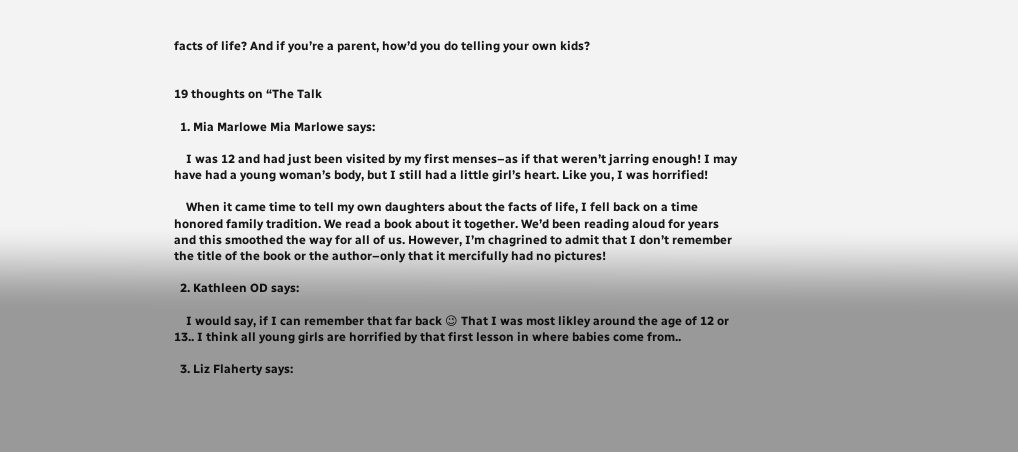facts of life? And if you’re a parent, how’d you do telling your own kids?


19 thoughts on “The Talk

  1. Mia Marlowe Mia Marlowe says:

    I was 12 and had just been visited by my first menses–as if that weren’t jarring enough! I may have had a young woman’s body, but I still had a little girl’s heart. Like you, I was horrified!

    When it came time to tell my own daughters about the facts of life, I fell back on a time honored family tradition. We read a book about it together. We’d been reading aloud for years and this smoothed the way for all of us. However, I’m chagrined to admit that I don’t remember the title of the book or the author–only that it mercifully had no pictures!

  2. Kathleen OD says:

    I would say, if I can remember that far back 😉 That I was most likley around the age of 12 or 13.. I think all young girls are horrified by that first lesson in where babies come from..

  3. Liz Flaherty says: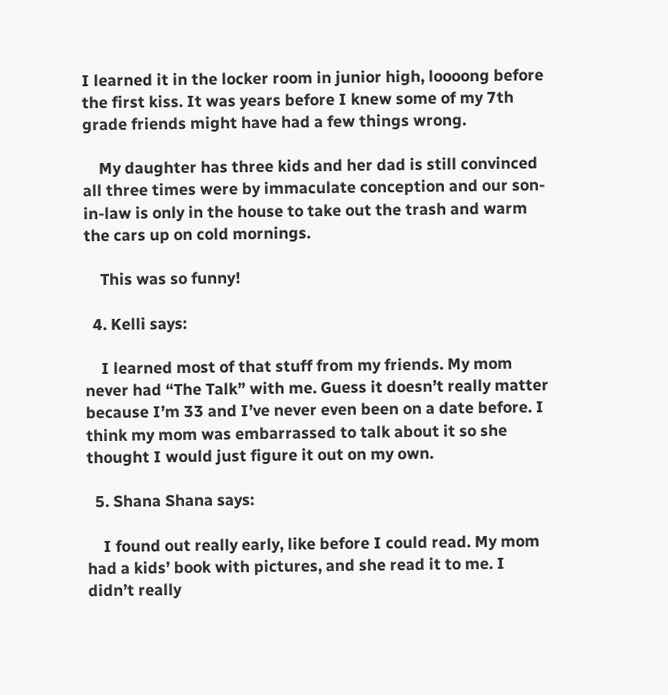I learned it in the locker room in junior high, loooong before the first kiss. It was years before I knew some of my 7th grade friends might have had a few things wrong.

    My daughter has three kids and her dad is still convinced all three times were by immaculate conception and our son-in-law is only in the house to take out the trash and warm the cars up on cold mornings.

    This was so funny!

  4. Kelli says:

    I learned most of that stuff from my friends. My mom never had “The Talk” with me. Guess it doesn’t really matter because I’m 33 and I’ve never even been on a date before. I think my mom was embarrassed to talk about it so she thought I would just figure it out on my own.

  5. Shana Shana says:

    I found out really early, like before I could read. My mom had a kids’ book with pictures, and she read it to me. I didn’t really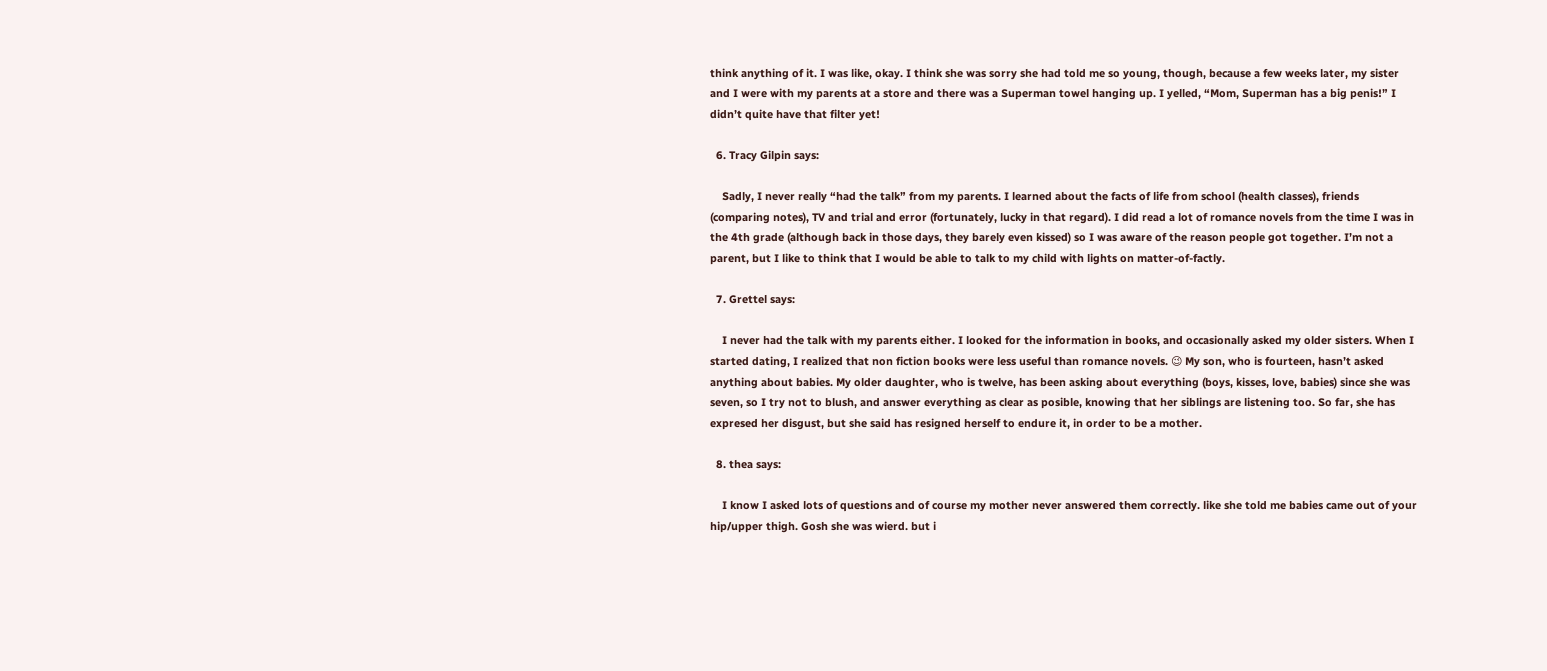think anything of it. I was like, okay. I think she was sorry she had told me so young, though, because a few weeks later, my sister and I were with my parents at a store and there was a Superman towel hanging up. I yelled, “Mom, Superman has a big penis!” I didn’t quite have that filter yet!

  6. Tracy Gilpin says:

    Sadly, I never really “had the talk” from my parents. I learned about the facts of life from school (health classes), friends (comparing notes), TV and trial and error (fortunately, lucky in that regard). I did read a lot of romance novels from the time I was in the 4th grade (although back in those days, they barely even kissed) so I was aware of the reason people got together. I’m not a parent, but I like to think that I would be able to talk to my child with lights on matter-of-factly.

  7. Grettel says:

    I never had the talk with my parents either. I looked for the information in books, and occasionally asked my older sisters. When I started dating, I realized that non fiction books were less useful than romance novels. 😉 My son, who is fourteen, hasn’t asked anything about babies. My older daughter, who is twelve, has been asking about everything (boys, kisses, love, babies) since she was seven, so I try not to blush, and answer everything as clear as posible, knowing that her siblings are listening too. So far, she has expresed her disgust, but she said has resigned herself to endure it, in order to be a mother.

  8. thea says:

    I know I asked lots of questions and of course my mother never answered them correctly. like she told me babies came out of your hip/upper thigh. Gosh she was wierd. but i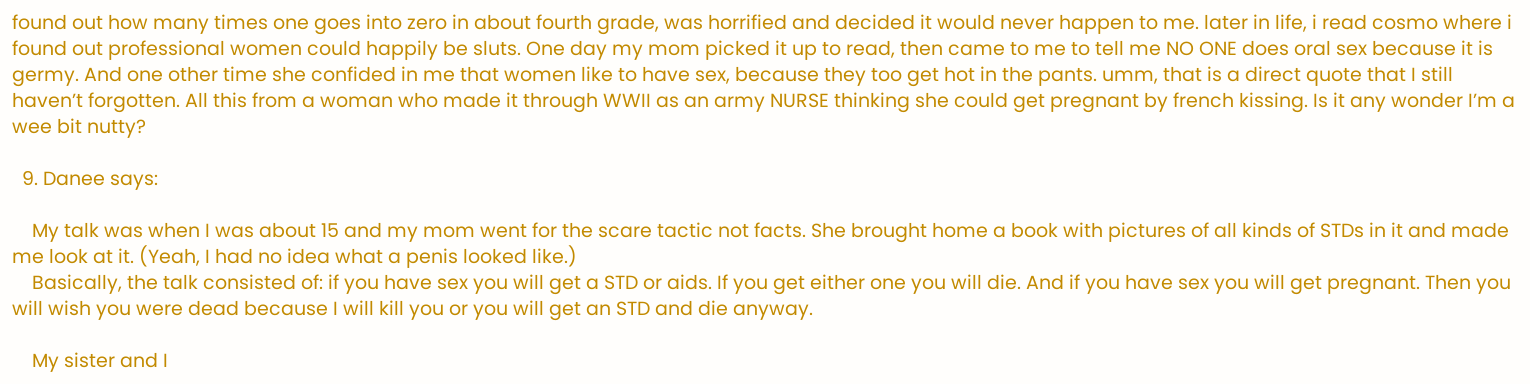found out how many times one goes into zero in about fourth grade, was horrified and decided it would never happen to me. later in life, i read cosmo where i found out professional women could happily be sluts. One day my mom picked it up to read, then came to me to tell me NO ONE does oral sex because it is germy. And one other time she confided in me that women like to have sex, because they too get hot in the pants. umm, that is a direct quote that I still haven’t forgotten. All this from a woman who made it through WWII as an army NURSE thinking she could get pregnant by french kissing. Is it any wonder I’m a wee bit nutty?

  9. Danee says:

    My talk was when I was about 15 and my mom went for the scare tactic not facts. She brought home a book with pictures of all kinds of STDs in it and made me look at it. (Yeah, I had no idea what a penis looked like.)
    Basically, the talk consisted of: if you have sex you will get a STD or aids. If you get either one you will die. And if you have sex you will get pregnant. Then you will wish you were dead because I will kill you or you will get an STD and die anyway.

    My sister and I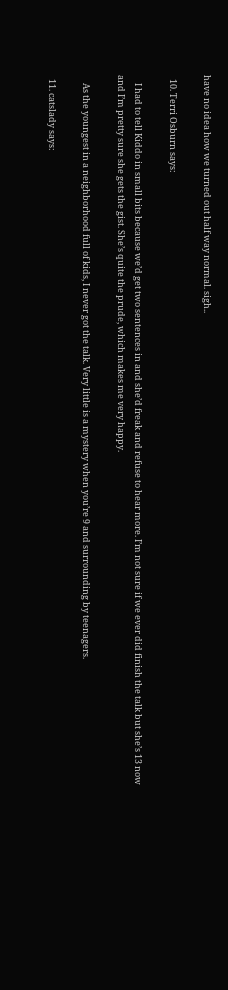have no idea how we turned out half way normal. sigh..

  10. Terri Osburn says:

    I had to tell Kiddo in small bits because we’d get two sentences in and she’d freak and refuse to hear more. I’m not sure if we ever did finish the talk but she’s 13 now and I’m pretty sure she gets the gist. She’s quite the prude, which makes me very happy.

    As the youngest in a neighborhood full of kids, I never got the talk. Very little is a mystery when you’re 9 and surrounding by teenagers.

  11. catslady says: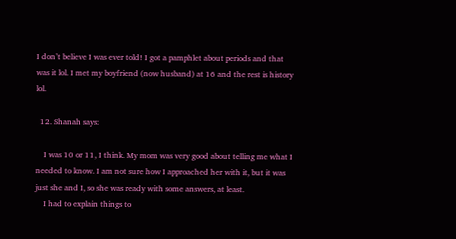I don’t believe I was ever told! I got a pamphlet about periods and that was it lol. I met my boyfriend (now husband) at 16 and the rest is history lol.

  12. Shanah says:

    I was 10 or 11, I think. My mom was very good about telling me what I needed to know. I am not sure how I approached her with it, but it was just she and I, so she was ready with some answers, at least.
    I had to explain things to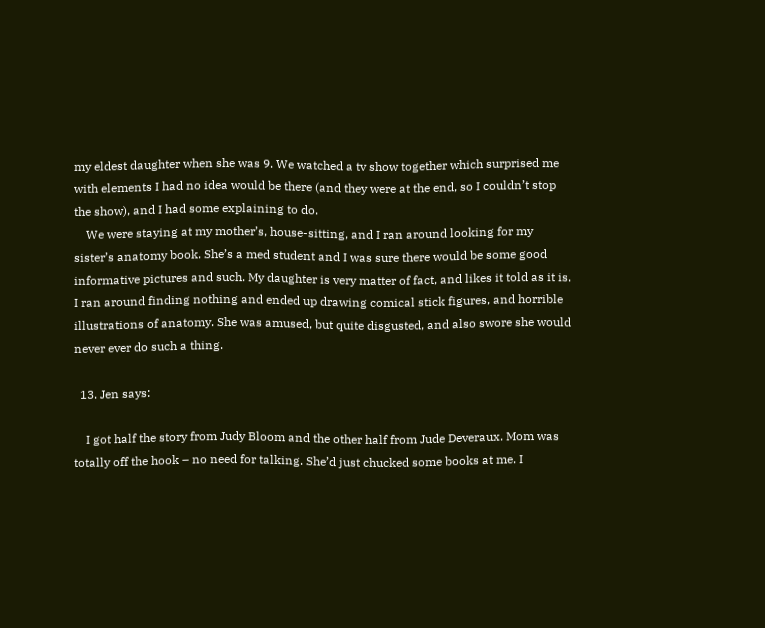my eldest daughter when she was 9. We watched a tv show together which surprised me with elements I had no idea would be there (and they were at the end, so I couldn’t stop the show), and I had some explaining to do.
    We were staying at my mother’s, house-sitting, and I ran around looking for my sister’s anatomy book. She’s a med student and I was sure there would be some good informative pictures and such. My daughter is very matter of fact, and likes it told as it is. I ran around finding nothing and ended up drawing comical stick figures, and horrible illustrations of anatomy. She was amused, but quite disgusted, and also swore she would never ever do such a thing.

  13. Jen says:

    I got half the story from Judy Bloom and the other half from Jude Deveraux. Mom was totally off the hook – no need for talking. She’d just chucked some books at me. I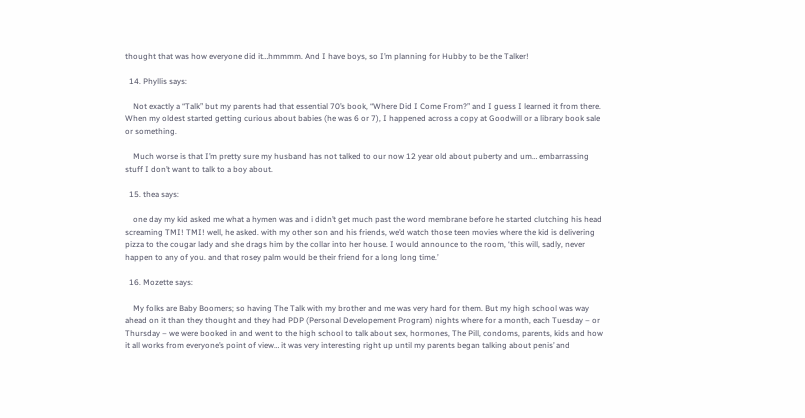thought that was how everyone did it…hmmmm. And I have boys, so I’m planning for Hubby to be the Talker!

  14. Phyllis says:

    Not exactly a “Talk” but my parents had that essential 70’s book, “Where Did I Come From?” and I guess I learned it from there. When my oldest started getting curious about babies (he was 6 or 7), I happened across a copy at Goodwill or a library book sale or something.

    Much worse is that I’m pretty sure my husband has not talked to our now 12 year old about puberty and um… embarrassing stuff I don’t want to talk to a boy about.

  15. thea says:

    one day my kid asked me what a hymen was and i didn’t get much past the word membrane before he started clutching his head screaming TMI! TMI! well, he asked. with my other son and his friends, we’d watch those teen movies where the kid is delivering pizza to the cougar lady and she drags him by the collar into her house. I would announce to the room, ‘this will, sadly, never happen to any of you. and that rosey palm would be their friend for a long long time.’

  16. Mozette says:

    My folks are Baby Boomers; so having The Talk with my brother and me was very hard for them. But my high school was way ahead on it than they thought and they had PDP (Personal Developement Program) nights where for a month, each Tuesday – or Thursday – we were booked in and went to the high school to talk about sex, hormones, The Pill, condoms, parents, kids and how it all works from everyone’s point of view… it was very interesting right up until my parents began talking about penis’ and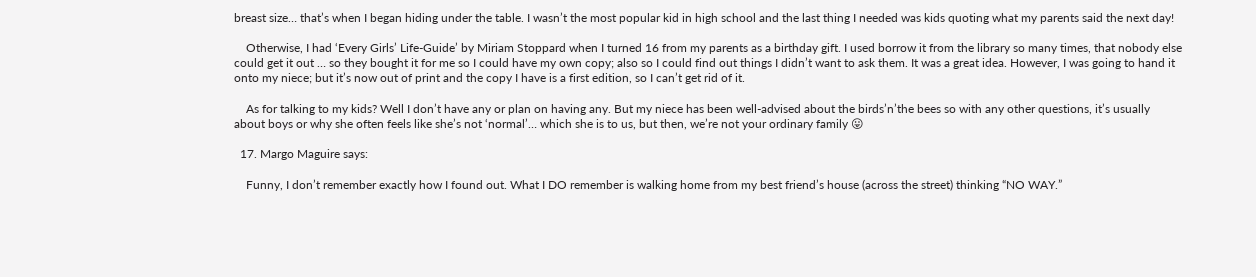breast size… that’s when I began hiding under the table. I wasn’t the most popular kid in high school and the last thing I needed was kids quoting what my parents said the next day!

    Otherwise, I had ‘Every Girls’ Life-Guide’ by Miriam Stoppard when I turned 16 from my parents as a birthday gift. I used borrow it from the library so many times, that nobody else could get it out … so they bought it for me so I could have my own copy; also so I could find out things I didn’t want to ask them. It was a great idea. However, I was going to hand it onto my niece; but it’s now out of print and the copy I have is a first edition, so I can’t get rid of it.

    As for talking to my kids? Well I don’t have any or plan on having any. But my niece has been well-advised about the birds’n’the bees so with any other questions, it’s usually about boys or why she often feels like she’s not ‘normal’… which she is to us, but then, we’re not your ordinary family 😛

  17. Margo Maguire says:

    Funny, I don’t remember exactly how I found out. What I DO remember is walking home from my best friend’s house (across the street) thinking “NO WAY.”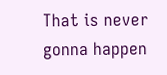That is never gonna happen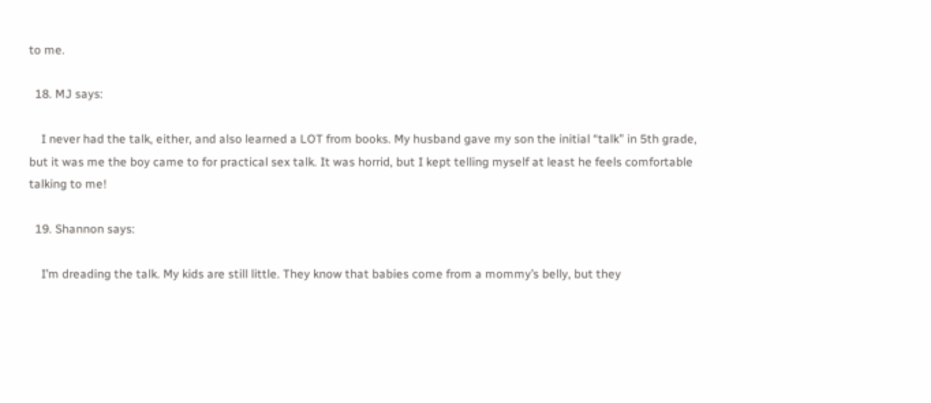to me.

  18. MJ says:

    I never had the talk, either, and also learned a LOT from books. My husband gave my son the initial “talk” in 5th grade, but it was me the boy came to for practical sex talk. It was horrid, but I kept telling myself at least he feels comfortable talking to me!

  19. Shannon says:

    I’m dreading the talk. My kids are still little. They know that babies come from a mommy’s belly, but they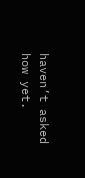haven’t asked how yet.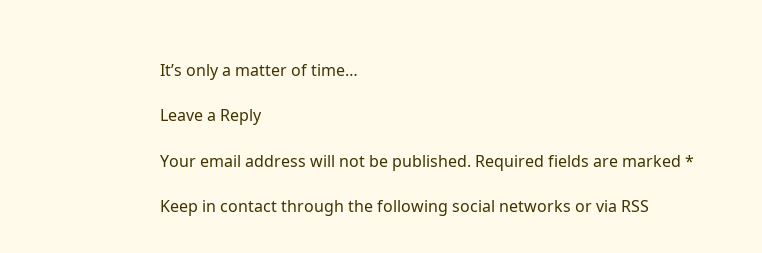It’s only a matter of time…

Leave a Reply

Your email address will not be published. Required fields are marked *

Keep in contact through the following social networks or via RSS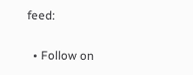feed:

  • Follow on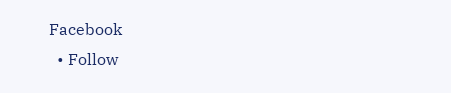Facebook
  • Follow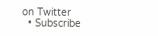on Twitter
  • Subscribe